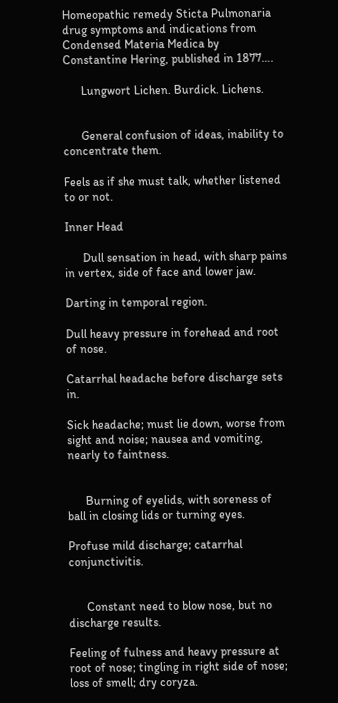Homeopathic remedy Sticta Pulmonaria drug symptoms and indications from Condensed Materia Medica by Constantine Hering, published in 1877….

      Lungwort Lichen. Burdick. Lichens.


      General confusion of ideas, inability to concentrate them.

Feels as if she must talk, whether listened to or not.

Inner Head

      Dull sensation in head, with sharp pains in vertex, side of face and lower jaw.

Darting in temporal region.

Dull heavy pressure in forehead and root of nose.

Catarrhal headache before discharge sets in.

Sick headache; must lie down, worse from sight and noise; nausea and vomiting, nearly to faintness.


      Burning of eyelids, with soreness of ball in closing lids or turning eyes.

Profuse mild discharge; catarrhal conjunctivitis.


      Constant need to blow nose, but no discharge results.

Feeling of fulness and heavy pressure at root of nose; tingling in right side of nose; loss of smell; dry coryza.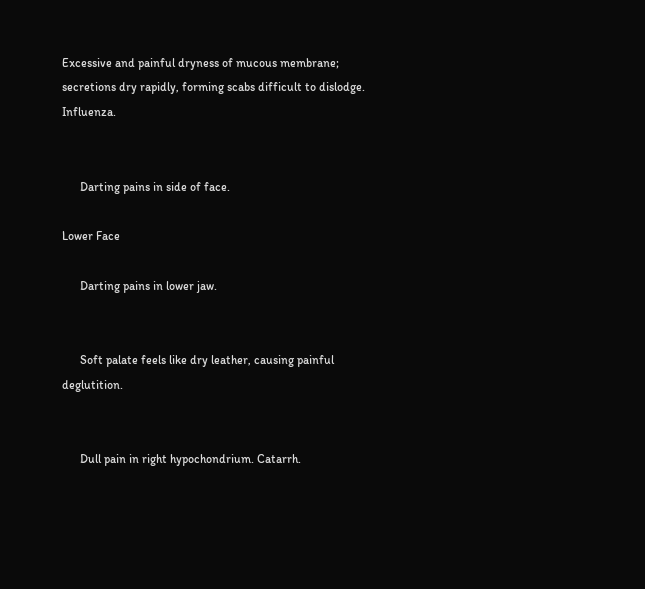Excessive and painful dryness of mucous membrane; secretions dry rapidly, forming scabs difficult to dislodge. Influenza.


      Darting pains in side of face.

Lower Face

      Darting pains in lower jaw.


      Soft palate feels like dry leather, causing painful deglutition.


      Dull pain in right hypochondrium. Catarrh.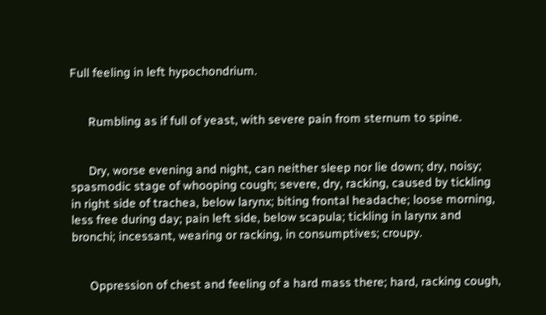Full feeling in left hypochondrium.


      Rumbling as if full of yeast, with severe pain from sternum to spine.


      Dry, worse evening and night, can neither sleep nor lie down; dry, noisy; spasmodic stage of whooping cough; severe, dry, racking, caused by tickling in right side of trachea, below larynx; biting frontal headache; loose morning, less free during day; pain left side, below scapula; tickling in larynx and bronchi; incessant, wearing or racking, in consumptives; croupy.


      Oppression of chest and feeling of a hard mass there; hard, racking cough,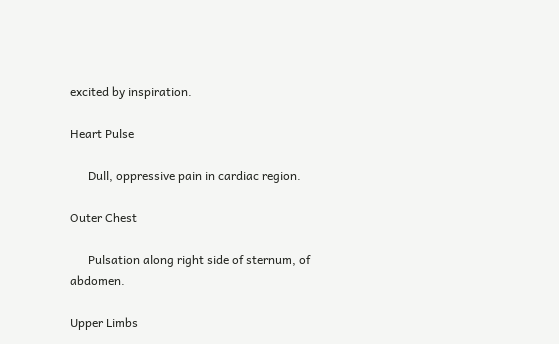excited by inspiration.

Heart Pulse

      Dull, oppressive pain in cardiac region.

Outer Chest

      Pulsation along right side of sternum, of abdomen.

Upper Limbs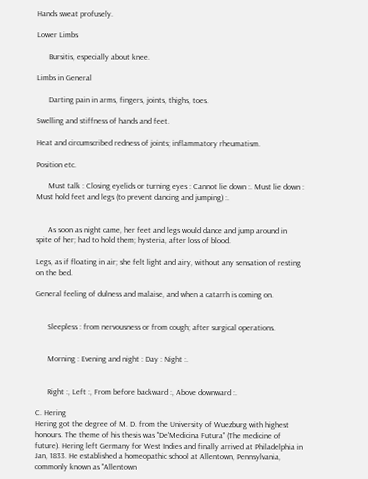Hands sweat profusely.

Lower Limbs

      Bursitis, especially about knee.

Limbs in General

      Darting pain in arms, fingers, joints, thighs, toes.

Swelling and stiffness of hands and feet.

Heat and circumscribed redness of joints; inflammatory rheumatism.

Position etc.

      Must talk : Closing eyelids or turning eyes : Cannot lie down :. Must lie down : Must hold feet and legs (to prevent dancing and jumping) :.


      As soon as night came, her feet and legs would dance and jump around in spite of her; had to hold them; hysteria, after loss of blood.

Legs, as if floating in air; she felt light and airy, without any sensation of resting on the bed.

General feeling of dulness and malaise, and when a catarrh is coming on.


      Sleepless : from nervousness or from cough; after surgical operations.


      Morning : Evening and night : Day : Night :.


      Right :, Left :, From before backward :, Above downward :.

C. Hering
Hering got the degree of M. D. from the University of Wuezburg with highest honours. The theme of his thesis was "De'Medicina Futura" (The medicine of future). Hering left Germany for West Indies and finally arrived at Philadelphia in Jan, 1833. He established a homeopathic school at Allentown, Pennsylvania, commonly known as "Allentown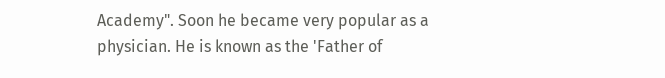Academy". Soon he became very popular as a physician. He is known as the 'Father of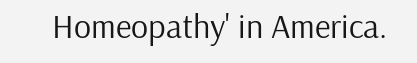Homeopathy' in America.